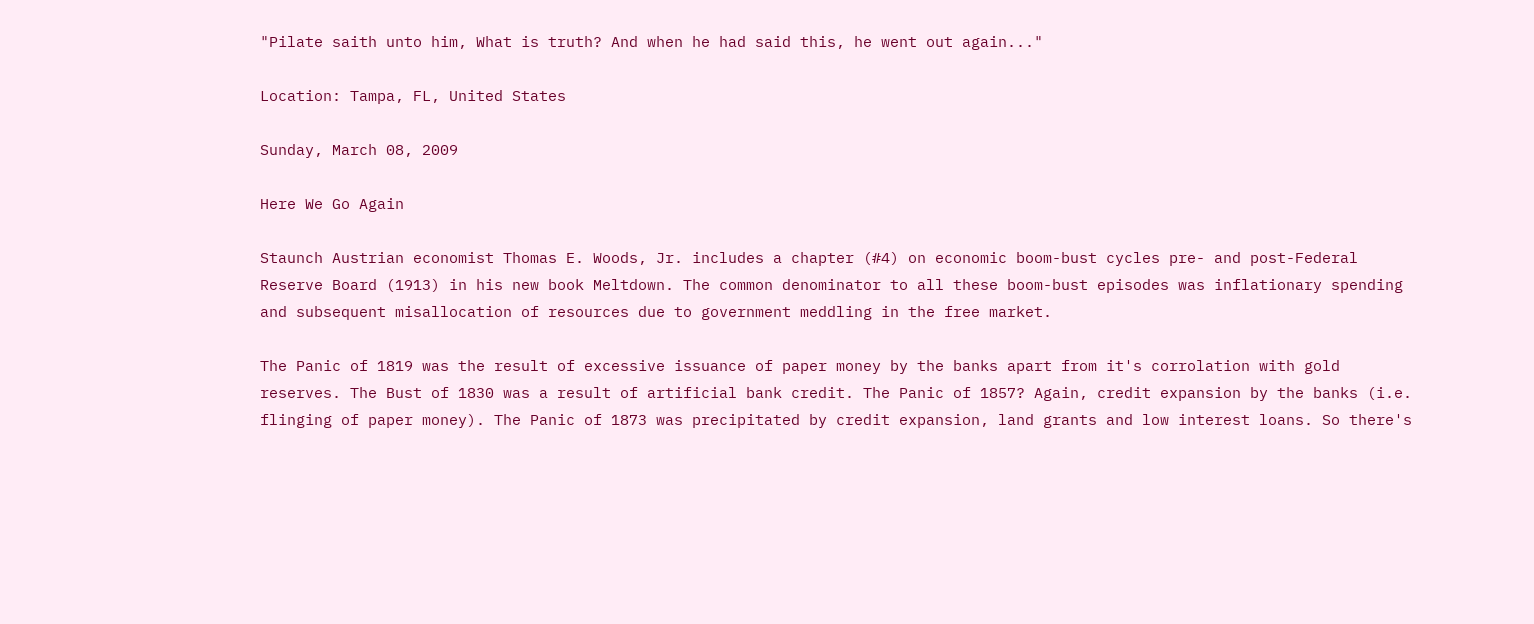"Pilate saith unto him, What is truth? And when he had said this, he went out again..."

Location: Tampa, FL, United States

Sunday, March 08, 2009

Here We Go Again

Staunch Austrian economist Thomas E. Woods, Jr. includes a chapter (#4) on economic boom-bust cycles pre- and post-Federal Reserve Board (1913) in his new book Meltdown. The common denominator to all these boom-bust episodes was inflationary spending and subsequent misallocation of resources due to government meddling in the free market.

The Panic of 1819 was the result of excessive issuance of paper money by the banks apart from it's corrolation with gold reserves. The Bust of 1830 was a result of artificial bank credit. The Panic of 1857? Again, credit expansion by the banks (i.e. flinging of paper money). The Panic of 1873 was precipitated by credit expansion, land grants and low interest loans. So there's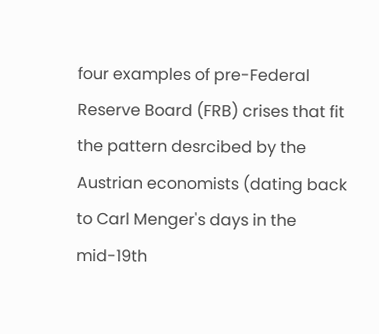four examples of pre-Federal Reserve Board (FRB) crises that fit the pattern desrcibed by the Austrian economists (dating back to Carl Menger's days in the mid-19th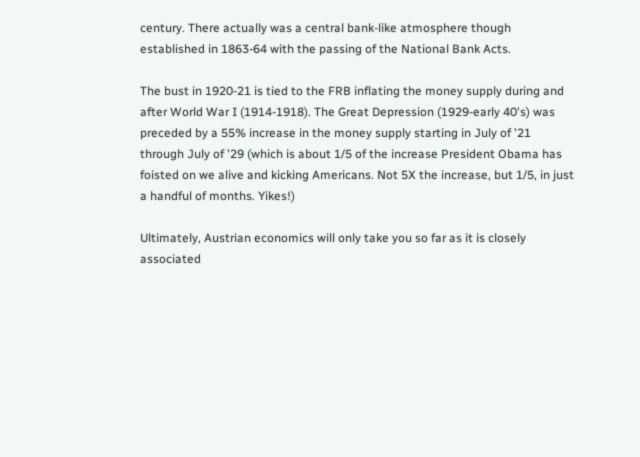century. There actually was a central bank-like atmosphere though established in 1863-64 with the passing of the National Bank Acts.

The bust in 1920-21 is tied to the FRB inflating the money supply during and after World War I (1914-1918). The Great Depression (1929-early 40's) was preceded by a 55% increase in the money supply starting in July of '21 through July of '29 (which is about 1/5 of the increase President Obama has foisted on we alive and kicking Americans. Not 5X the increase, but 1/5, in just a handful of months. Yikes!)

Ultimately, Austrian economics will only take you so far as it is closely associated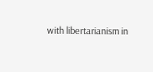with libertarianism in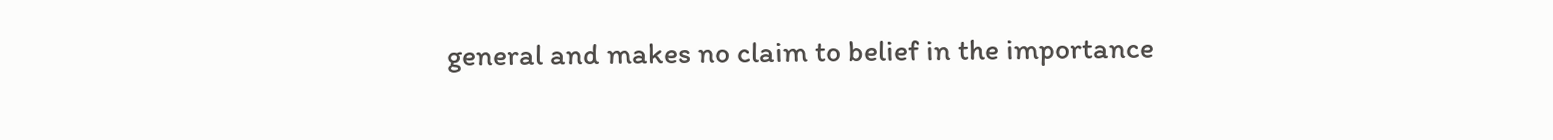general and makes no claim to belief in the importance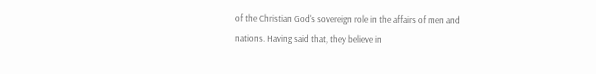of the Christian God's sovereign role in the affairs of men and nations. Having said that, they believe in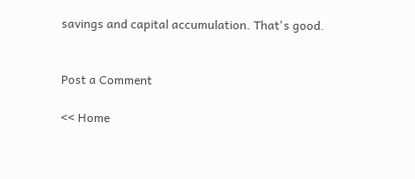savings and capital accumulation. That's good.


Post a Comment

<< Home